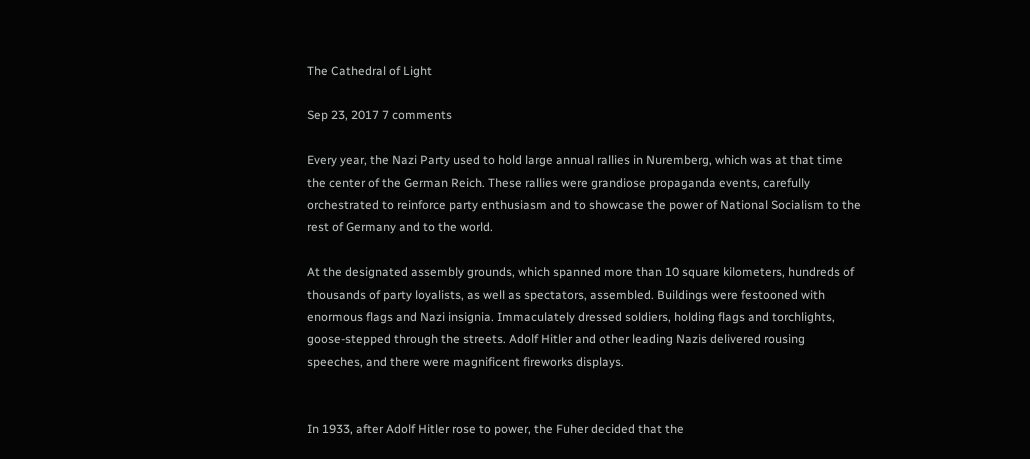The Cathedral of Light

Sep 23, 2017 7 comments

Every year, the Nazi Party used to hold large annual rallies in Nuremberg, which was at that time the center of the German Reich. These rallies were grandiose propaganda events, carefully orchestrated to reinforce party enthusiasm and to showcase the power of National Socialism to the rest of Germany and to the world.

At the designated assembly grounds, which spanned more than 10 square kilometers, hundreds of thousands of party loyalists, as well as spectators, assembled. Buildings were festooned with enormous flags and Nazi insignia. Immaculately dressed soldiers, holding flags and torchlights, goose-stepped through the streets. Adolf Hitler and other leading Nazis delivered rousing speeches, and there were magnificent fireworks displays.


In 1933, after Adolf Hitler rose to power, the Fuher decided that the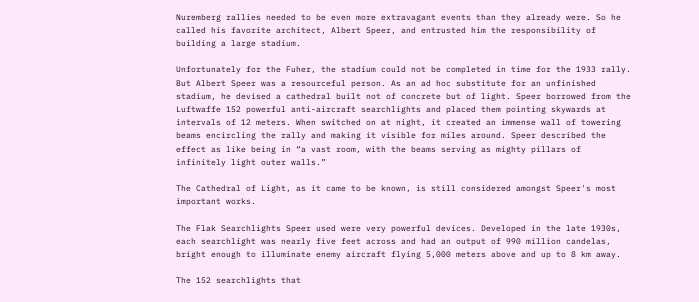Nuremberg rallies needed to be even more extravagant events than they already were. So he called his favorite architect, Albert Speer, and entrusted him the responsibility of building a large stadium.

Unfortunately for the Fuher, the stadium could not be completed in time for the 1933 rally. But Albert Speer was a resourceful person. As an ad hoc substitute for an unfinished stadium, he devised a cathedral built not of concrete but of light. Speer borrowed from the Luftwaffe 152 powerful anti-aircraft searchlights and placed them pointing skywards at intervals of 12 meters. When switched on at night, it created an immense wall of towering beams encircling the rally and making it visible for miles around. Speer described the effect as like being in “a vast room, with the beams serving as mighty pillars of infinitely light outer walls.”

The Cathedral of Light, as it came to be known, is still considered amongst Speer's most important works.

The Flak Searchlights Speer used were very powerful devices. Developed in the late 1930s, each searchlight was nearly five feet across and had an output of 990 million candelas, bright enough to illuminate enemy aircraft flying 5,000 meters above and up to 8 km away.

The 152 searchlights that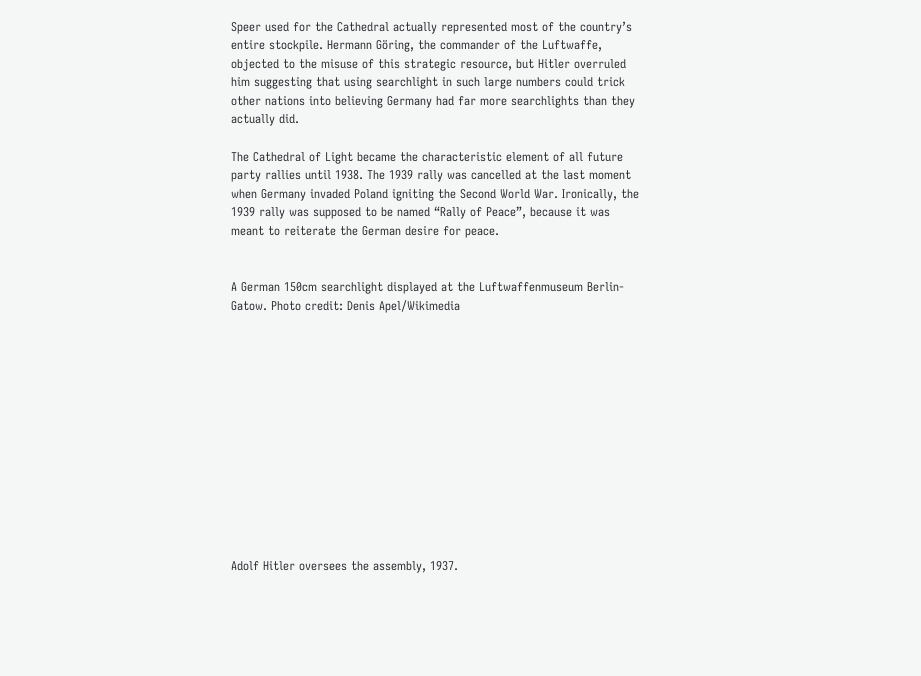Speer used for the Cathedral actually represented most of the country’s entire stockpile. Hermann Göring, the commander of the Luftwaffe, objected to the misuse of this strategic resource, but Hitler overruled him suggesting that using searchlight in such large numbers could trick other nations into believing Germany had far more searchlights than they actually did.

The Cathedral of Light became the characteristic element of all future party rallies until 1938. The 1939 rally was cancelled at the last moment when Germany invaded Poland igniting the Second World War. Ironically, the 1939 rally was supposed to be named “Rally of Peace”, because it was meant to reiterate the German desire for peace.


A German 150cm searchlight displayed at the Luftwaffenmuseum Berlin-Gatow. Photo credit: Denis Apel/Wikimedia













Adolf Hitler oversees the assembly, 1937.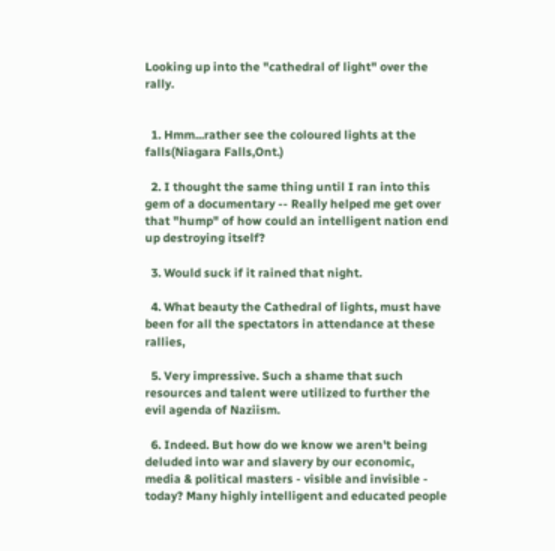Looking up into the "cathedral of light" over the rally.


  1. Hmm...rather see the coloured lights at the falls(Niagara Falls,Ont.)

  2. I thought the same thing until I ran into this gem of a documentary -- Really helped me get over that "hump" of how could an intelligent nation end up destroying itself?

  3. Would suck if it rained that night.

  4. What beauty the Cathedral of lights, must have been for all the spectators in attendance at these rallies,

  5. Very impressive. Such a shame that such resources and talent were utilized to further the evil agenda of Naziism.

  6. Indeed. But how do we know we aren't being deluded into war and slavery by our economic, media & political masters - visible and invisible - today? Many highly intelligent and educated people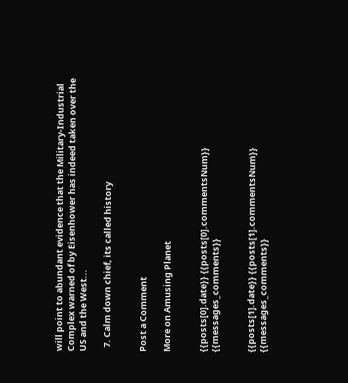will point to abundant evidence that the Military-Industrial Complex warned of by Eisenhower has indeed taken over the US and the West...

  7. Calm down chief, its called history


Post a Comment

More on Amusing Planet


{{posts[0].date}} {{posts[0].commentsNum}} {{messages_comments}}


{{posts[1].date}} {{posts[1].commentsNum}} {{messages_comments}}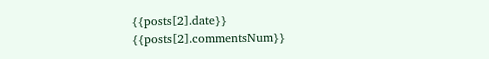{{posts[2].date}} {{posts[2].commentsNum}}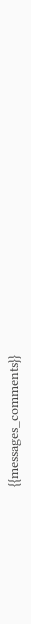{{messages_comments}}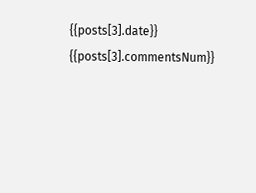{{posts[3].date}} {{posts[3].commentsNum}}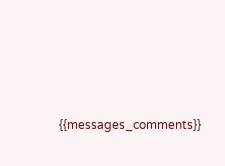{{messages_comments}}